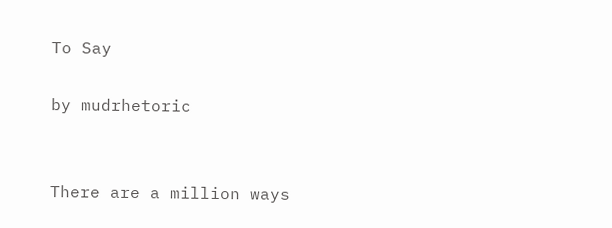To Say

by mudrhetoric


There are a million ways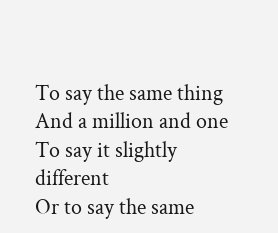To say the same thing
And a million and one
To say it slightly different
Or to say the same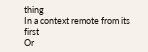thing
In a context remote from its first
Or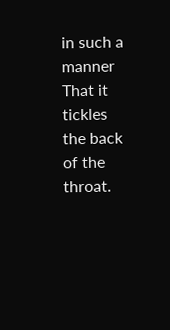in such a manner
That it tickles the back of the throat.